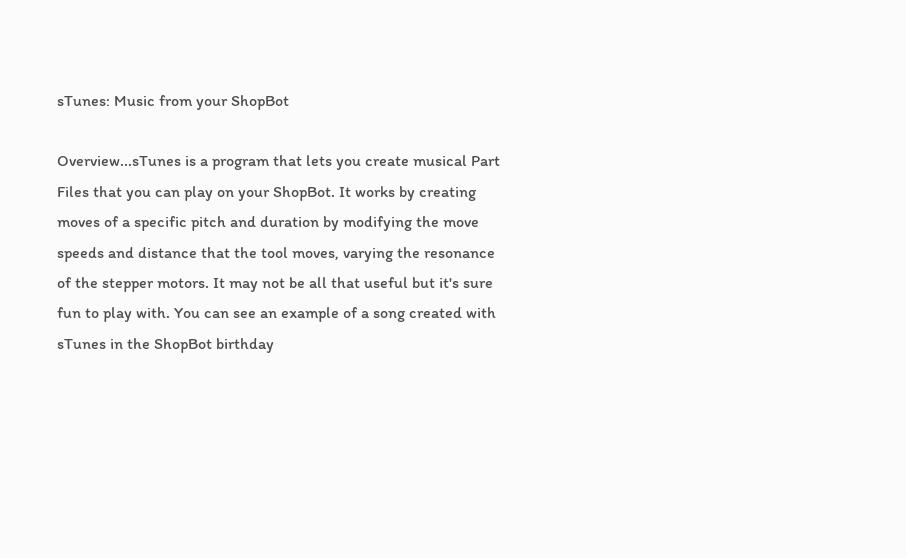sTunes: Music from your ShopBot

Overview...sTunes is a program that lets you create musical Part Files that you can play on your ShopBot. It works by creating moves of a specific pitch and duration by modifying the move speeds and distance that the tool moves, varying the resonance of the stepper motors. It may not be all that useful but it's sure fun to play with. You can see an example of a song created with sTunes in the ShopBot birthday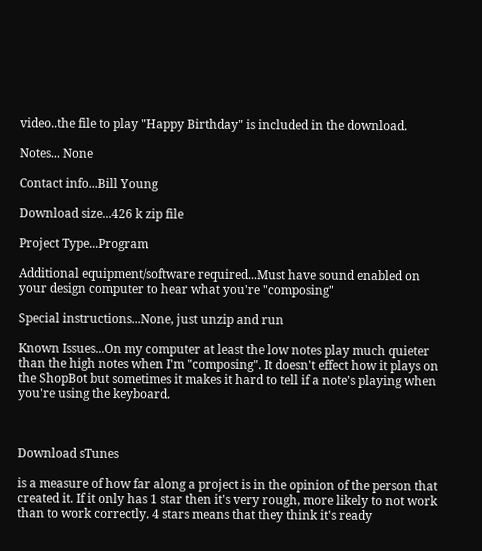video..the file to play "Happy Birthday" is included in the download.

Notes... None

Contact info...Bill Young

Download size...426 k zip file

Project Type...Program

Additional equipment/software required...Must have sound enabled on your design computer to hear what you're "composing"

Special instructions...None, just unzip and run

Known Issues...On my computer at least the low notes play much quieter than the high notes when I'm "composing". It doesn't effect how it plays on the ShopBot but sometimes it makes it hard to tell if a note's playing when you're using the keyboard.



Download sTunes

is a measure of how far along a project is in the opinion of the person that created it. If it only has 1 star then it's very rough, more likely to not work than to work correctly. 4 stars means that they think it's ready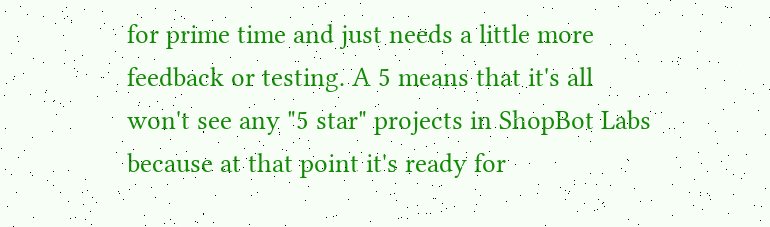for prime time and just needs a little more feedback or testing. A 5 means that it's all won't see any "5 star" projects in ShopBot Labs because at that point it's ready for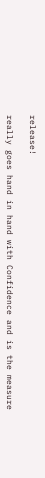release!

really goes hand in hand with Confidence and is the measure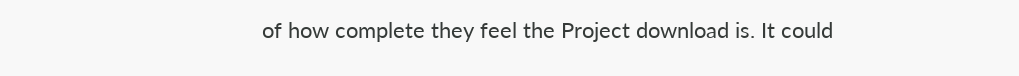of how complete they feel the Project download is. It could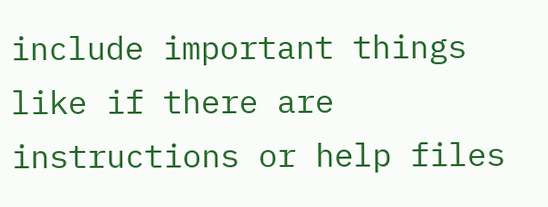include important things like if there are instructions or help files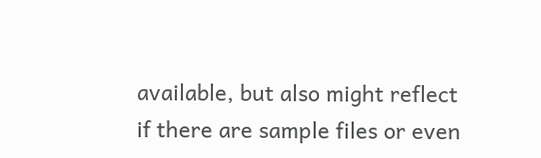available, but also might reflect if there are sample files or even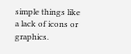simple things like a lack of icons or graphics.